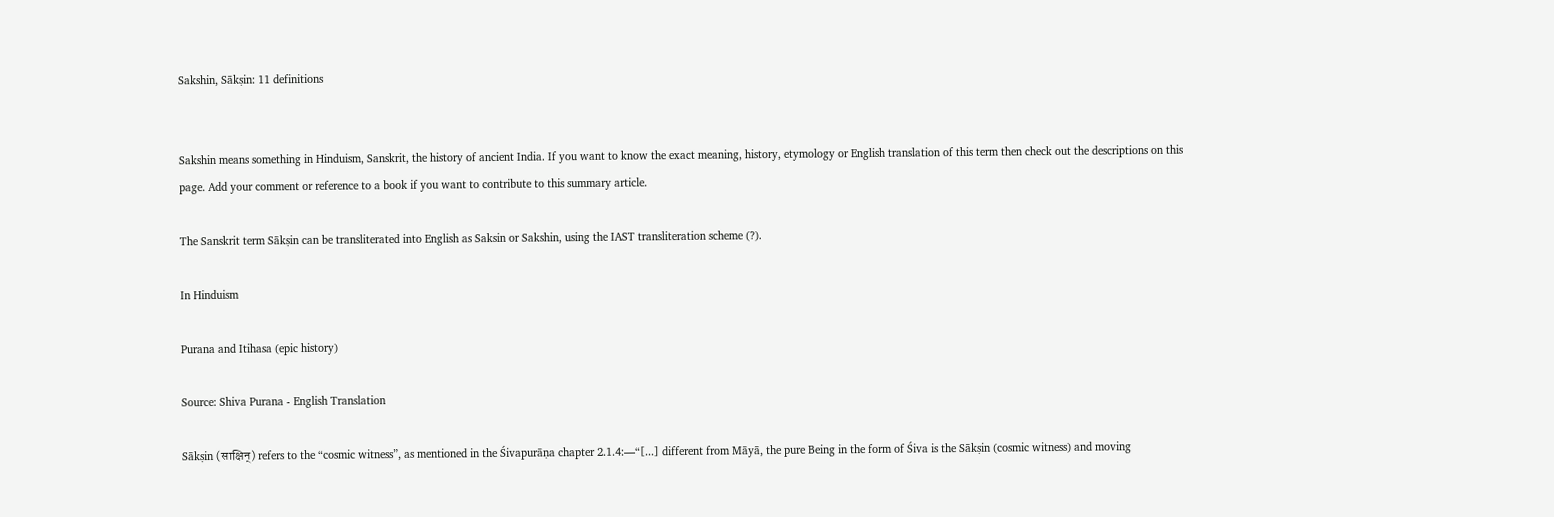Sakshin, Sākṣin: 11 definitions


Sakshin means something in Hinduism, Sanskrit, the history of ancient India. If you want to know the exact meaning, history, etymology or English translation of this term then check out the descriptions on this page. Add your comment or reference to a book if you want to contribute to this summary article.

The Sanskrit term Sākṣin can be transliterated into English as Saksin or Sakshin, using the IAST transliteration scheme (?).

In Hinduism

Purana and Itihasa (epic history)

Source: Shiva Purana - English Translation

Sākṣin (साक्षिन्) refers to the “cosmic witness”, as mentioned in the Śivapurāṇa chapter 2.1.4:—“[...] different from Māyā, the pure Being in the form of Śiva is the Sākṣin (cosmic witness) and moving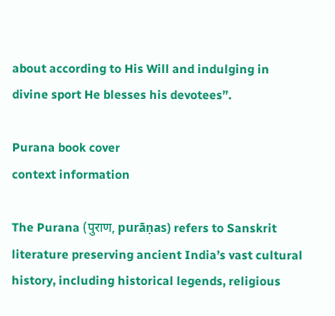about according to His Will and indulging in divine sport He blesses his devotees”.

Purana book cover
context information

The Purana (पुराण, purāṇas) refers to Sanskrit literature preserving ancient India’s vast cultural history, including historical legends, religious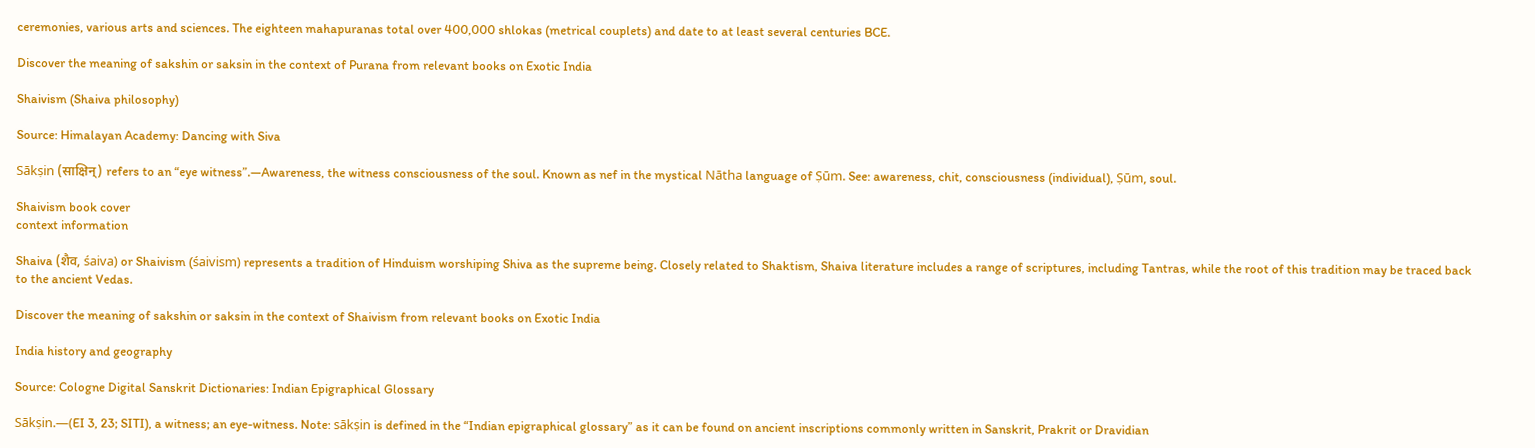ceremonies, various arts and sciences. The eighteen mahapuranas total over 400,000 shlokas (metrical couplets) and date to at least several centuries BCE.

Discover the meaning of sakshin or saksin in the context of Purana from relevant books on Exotic India

Shaivism (Shaiva philosophy)

Source: Himalayan Academy: Dancing with Siva

Sākṣin (साक्षिन्) refers to an “eye witness”.—Awareness, the witness consciousness of the soul. Known as nef in the mystical Nātha language of Ṣūm. See: awareness, chit, consciousness (individual), Ṣūm, soul.

Shaivism book cover
context information

Shaiva (शैव, śaiva) or Shaivism (śaivism) represents a tradition of Hinduism worshiping Shiva as the supreme being. Closely related to Shaktism, Shaiva literature includes a range of scriptures, including Tantras, while the root of this tradition may be traced back to the ancient Vedas.

Discover the meaning of sakshin or saksin in the context of Shaivism from relevant books on Exotic India

India history and geography

Source: Cologne Digital Sanskrit Dictionaries: Indian Epigraphical Glossary

Sākṣin.—(EI 3, 23; SITI), a witness; an eye-witness. Note: sākṣin is defined in the “Indian epigraphical glossary” as it can be found on ancient inscriptions commonly written in Sanskrit, Prakrit or Dravidian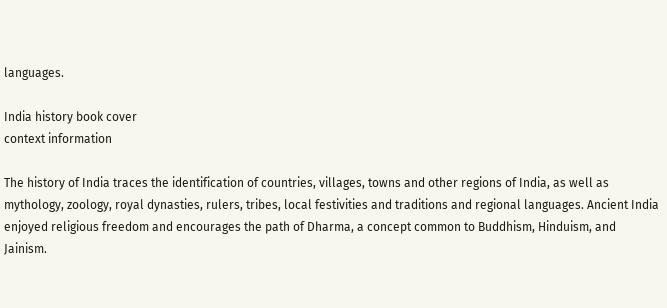languages.

India history book cover
context information

The history of India traces the identification of countries, villages, towns and other regions of India, as well as mythology, zoology, royal dynasties, rulers, tribes, local festivities and traditions and regional languages. Ancient India enjoyed religious freedom and encourages the path of Dharma, a concept common to Buddhism, Hinduism, and Jainism.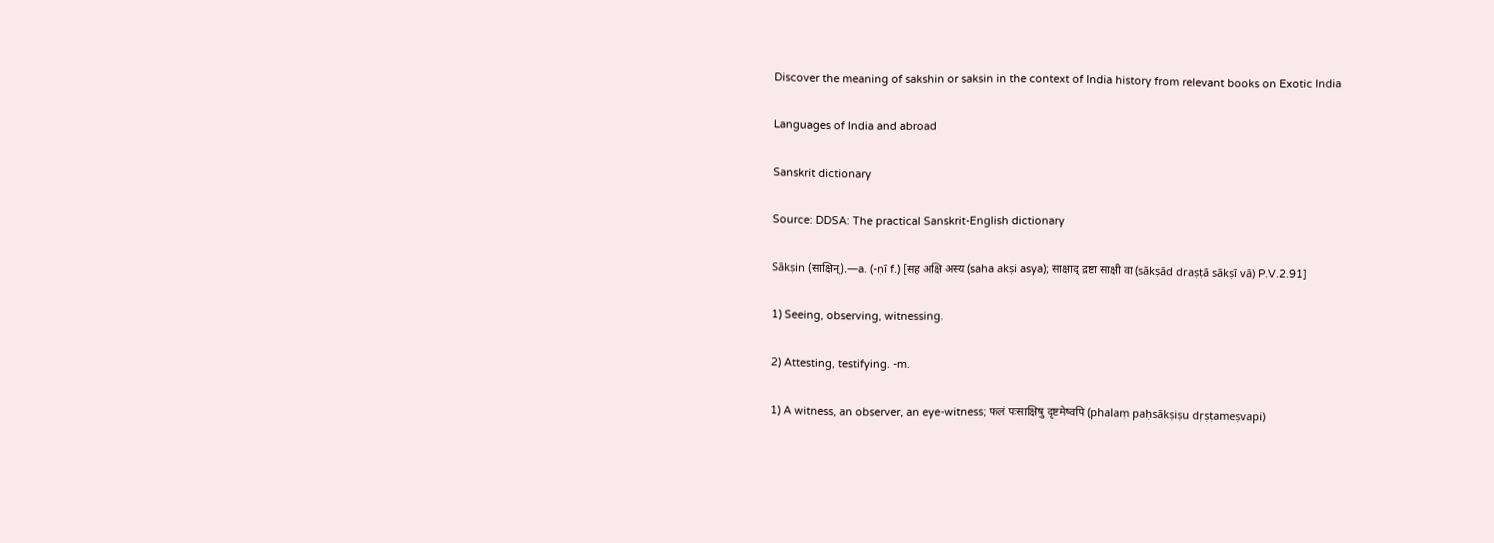Discover the meaning of sakshin or saksin in the context of India history from relevant books on Exotic India

Languages of India and abroad

Sanskrit dictionary

Source: DDSA: The practical Sanskrit-English dictionary

Sākṣin (साक्षिन्).—a. (-ṇī f.) [सह अक्षि अस्य (saha akṣi asya); साक्षाद् द्रष्टा साक्षी वा (sākṣād draṣṭā sākṣī vā) P.V.2.91]

1) Seeing, observing, witnessing.

2) Attesting, testifying. -m.

1) A witness, an observer, an eye-witness; फलं पःसाक्षिषु दृष्टमेष्वपि (phalaṃ paḥsākṣiṣu dṛṣṭameṣvapi)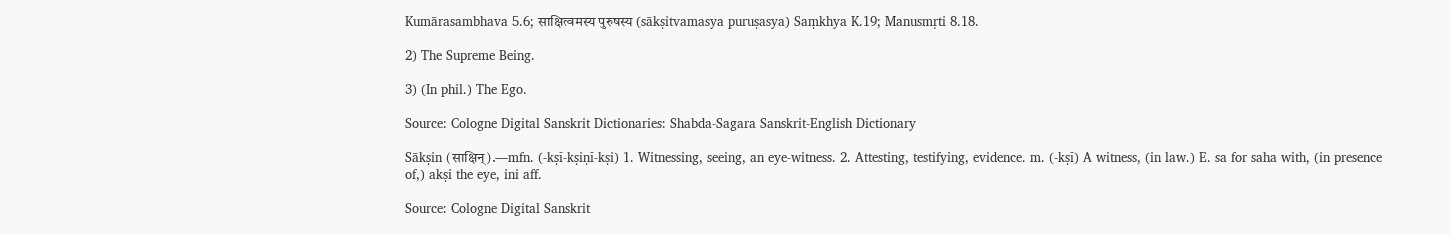Kumārasambhava 5.6; साक्षित्वमस्य पुरुषस्य (sākṣitvamasya puruṣasya) Saṃkhya K.19; Manusmṛti 8.18.

2) The Supreme Being.

3) (In phil.) The Ego.

Source: Cologne Digital Sanskrit Dictionaries: Shabda-Sagara Sanskrit-English Dictionary

Sākṣin (साक्षिन्).—mfn. (-kṣī-kṣiṇī-kṣi) 1. Witnessing, seeing, an eye-witness. 2. Attesting, testifying, evidence. m. (-kṣī) A witness, (in law.) E. sa for saha with, (in presence of,) akṣi the eye, ini aff.

Source: Cologne Digital Sanskrit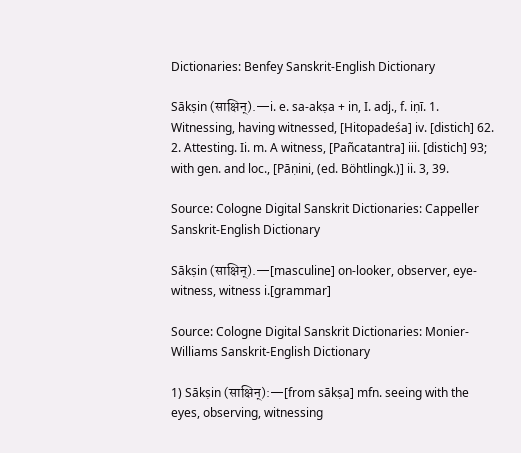Dictionaries: Benfey Sanskrit-English Dictionary

Sākṣin (साक्षिन्).—i. e. sa-akṣa + in, I. adj., f. iṇī. 1. Witnessing, having witnessed, [Hitopadeśa] iv. [distich] 62. 2. Attesting. Ii. m. A witness, [Pañcatantra] iii. [distich] 93; with gen. and loc., [Pāṇini, (ed. Böhtlingk.)] ii. 3, 39.

Source: Cologne Digital Sanskrit Dictionaries: Cappeller Sanskrit-English Dictionary

Sākṣin (साक्षिन्).—[masculine] on-looker, observer, eye-witness, witness i.[grammar]

Source: Cologne Digital Sanskrit Dictionaries: Monier-Williams Sanskrit-English Dictionary

1) Sākṣin (साक्षिन्):—[from sākṣa] mfn. seeing with the eyes, observing, witnessing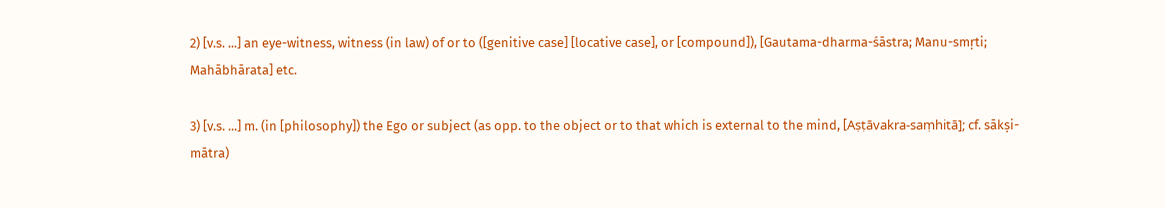2) [v.s. ...] an eye-witness, witness (in law) of or to ([genitive case] [locative case], or [compound]), [Gautama-dharma-śāstra; Manu-smṛti; Mahābhārata] etc.

3) [v.s. ...] m. (in [philosophy]) the Ego or subject (as opp. to the object or to that which is external to the mind, [Aṣṭāvakra-saṃhitā]; cf. sākṣi-mātra)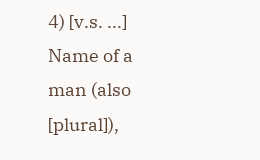4) [v.s. ...] Name of a man (also [plural]),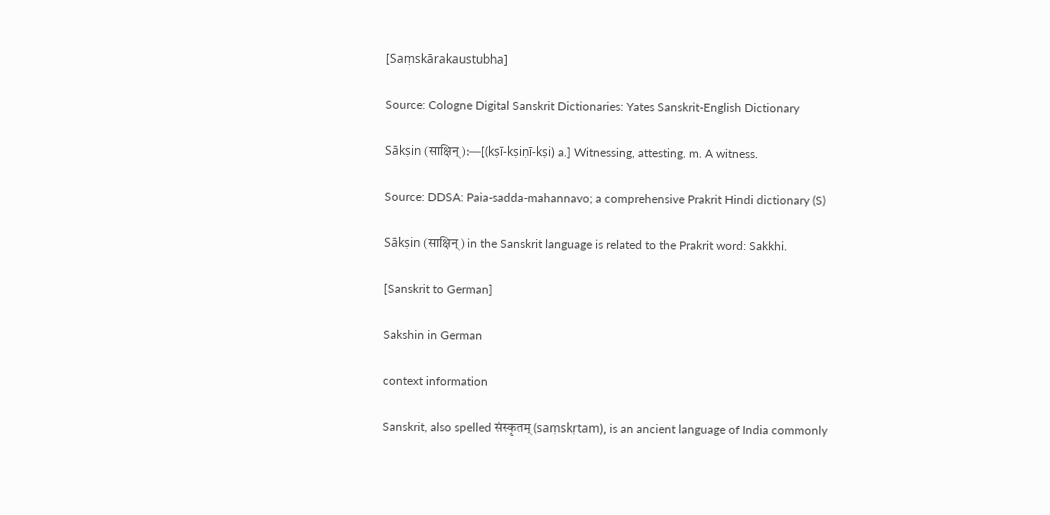[Saṃskārakaustubha]

Source: Cologne Digital Sanskrit Dictionaries: Yates Sanskrit-English Dictionary

Sākṣin (साक्षिन्):—[(kṣī-kṣiṇī-kṣi) a.] Witnessing, attesting. m. A witness.

Source: DDSA: Paia-sadda-mahannavo; a comprehensive Prakrit Hindi dictionary (S)

Sākṣin (साक्षिन्) in the Sanskrit language is related to the Prakrit word: Sakkhi.

[Sanskrit to German]

Sakshin in German

context information

Sanskrit, also spelled संस्कृतम् (saṃskṛtam), is an ancient language of India commonly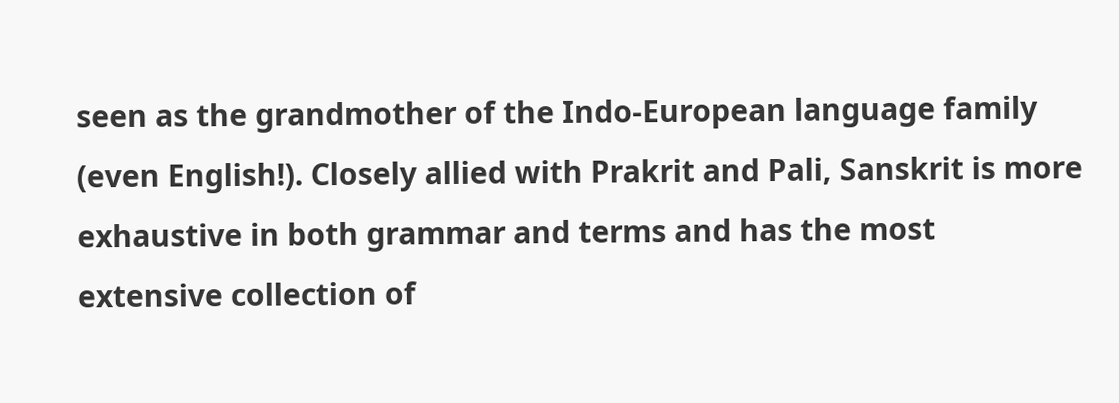seen as the grandmother of the Indo-European language family (even English!). Closely allied with Prakrit and Pali, Sanskrit is more exhaustive in both grammar and terms and has the most extensive collection of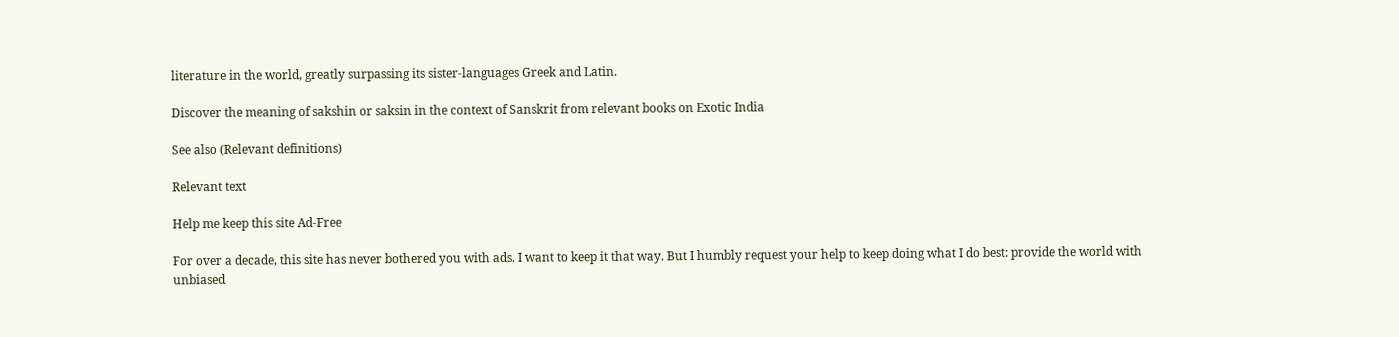literature in the world, greatly surpassing its sister-languages Greek and Latin.

Discover the meaning of sakshin or saksin in the context of Sanskrit from relevant books on Exotic India

See also (Relevant definitions)

Relevant text

Help me keep this site Ad-Free

For over a decade, this site has never bothered you with ads. I want to keep it that way. But I humbly request your help to keep doing what I do best: provide the world with unbiased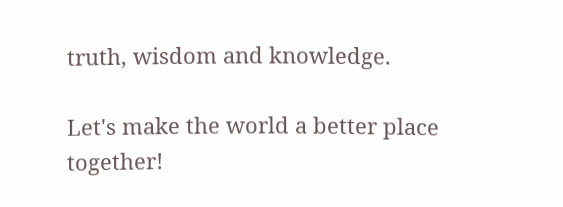truth, wisdom and knowledge.

Let's make the world a better place together!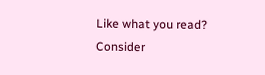Like what you read? Consider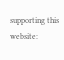supporting this website: